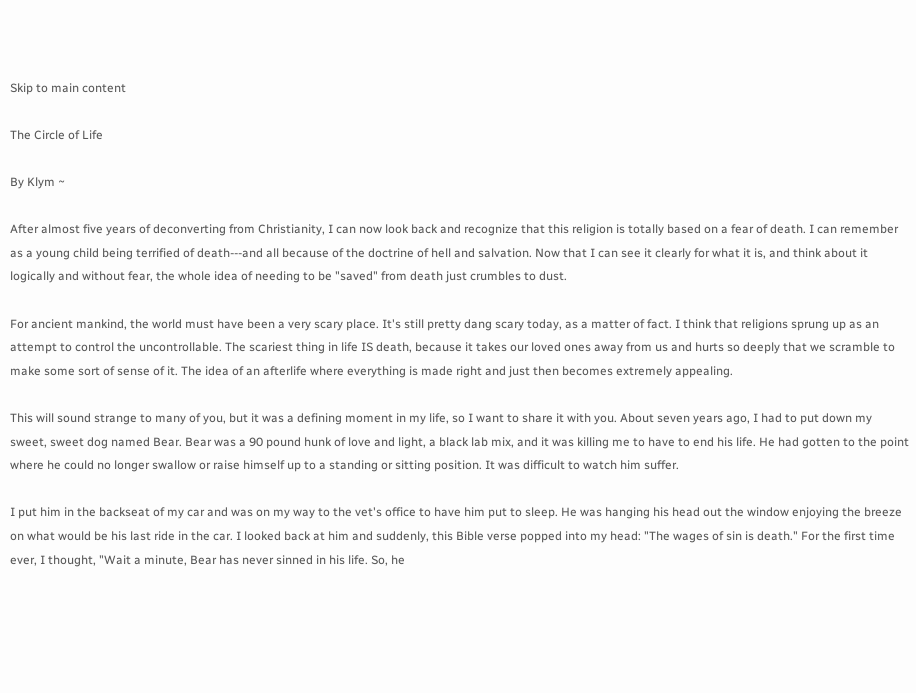Skip to main content

The Circle of Life

By Klym ~

After almost five years of deconverting from Christianity, I can now look back and recognize that this religion is totally based on a fear of death. I can remember as a young child being terrified of death---and all because of the doctrine of hell and salvation. Now that I can see it clearly for what it is, and think about it logically and without fear, the whole idea of needing to be "saved" from death just crumbles to dust.

For ancient mankind, the world must have been a very scary place. It's still pretty dang scary today, as a matter of fact. I think that religions sprung up as an attempt to control the uncontrollable. The scariest thing in life IS death, because it takes our loved ones away from us and hurts so deeply that we scramble to make some sort of sense of it. The idea of an afterlife where everything is made right and just then becomes extremely appealing.

This will sound strange to many of you, but it was a defining moment in my life, so I want to share it with you. About seven years ago, I had to put down my sweet, sweet dog named Bear. Bear was a 90 pound hunk of love and light, a black lab mix, and it was killing me to have to end his life. He had gotten to the point where he could no longer swallow or raise himself up to a standing or sitting position. It was difficult to watch him suffer.

I put him in the backseat of my car and was on my way to the vet's office to have him put to sleep. He was hanging his head out the window enjoying the breeze on what would be his last ride in the car. I looked back at him and suddenly, this Bible verse popped into my head: "The wages of sin is death." For the first time ever, I thought, "Wait a minute, Bear has never sinned in his life. So, he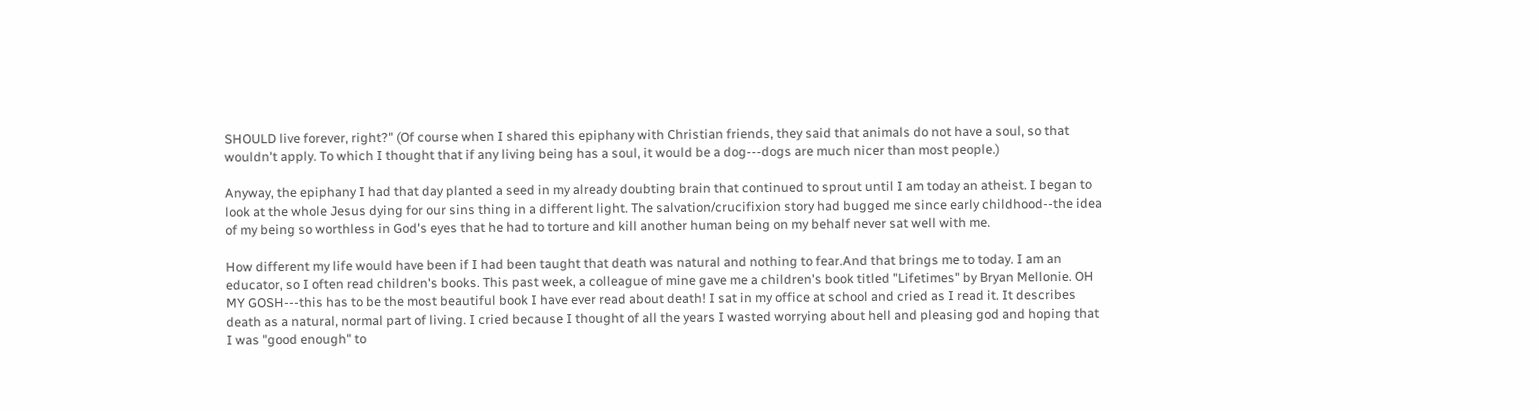SHOULD live forever, right?" (Of course when I shared this epiphany with Christian friends, they said that animals do not have a soul, so that wouldn't apply. To which I thought that if any living being has a soul, it would be a dog---dogs are much nicer than most people.)

Anyway, the epiphany I had that day planted a seed in my already doubting brain that continued to sprout until I am today an atheist. I began to look at the whole Jesus dying for our sins thing in a different light. The salvation/crucifixion story had bugged me since early childhood--the idea of my being so worthless in God's eyes that he had to torture and kill another human being on my behalf never sat well with me.

How different my life would have been if I had been taught that death was natural and nothing to fear.And that brings me to today. I am an educator, so I often read children's books. This past week, a colleague of mine gave me a children's book titled "Lifetimes" by Bryan Mellonie. OH MY GOSH---this has to be the most beautiful book I have ever read about death! I sat in my office at school and cried as I read it. It describes death as a natural, normal part of living. I cried because I thought of all the years I wasted worrying about hell and pleasing god and hoping that I was "good enough" to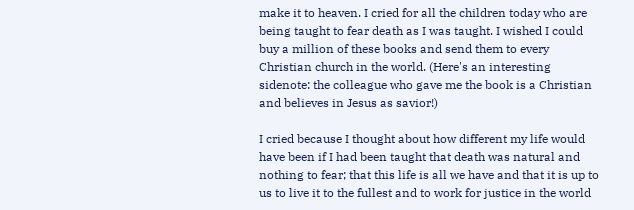make it to heaven. I cried for all the children today who are being taught to fear death as I was taught. I wished I could buy a million of these books and send them to every Christian church in the world. (Here's an interesting sidenote: the colleague who gave me the book is a Christian and believes in Jesus as savior!)

I cried because I thought about how different my life would have been if I had been taught that death was natural and nothing to fear; that this life is all we have and that it is up to us to live it to the fullest and to work for justice in the world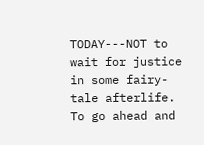TODAY---NOT to wait for justice in some fairy-tale afterlife. To go ahead and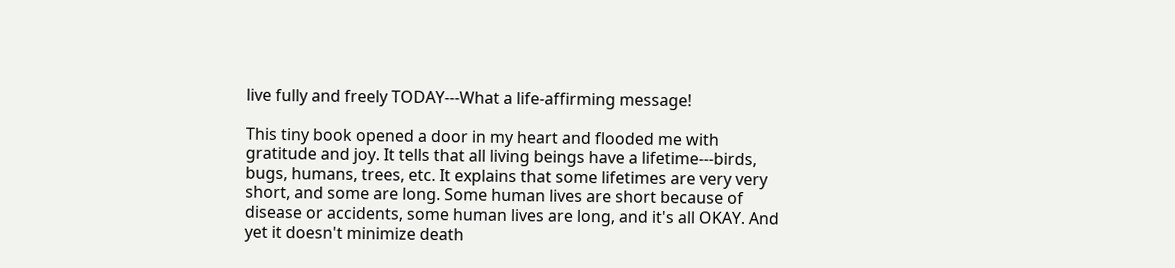live fully and freely TODAY---What a life-affirming message!

This tiny book opened a door in my heart and flooded me with gratitude and joy. It tells that all living beings have a lifetime---birds, bugs, humans, trees, etc. It explains that some lifetimes are very very short, and some are long. Some human lives are short because of disease or accidents, some human lives are long, and it's all OKAY. And yet it doesn't minimize death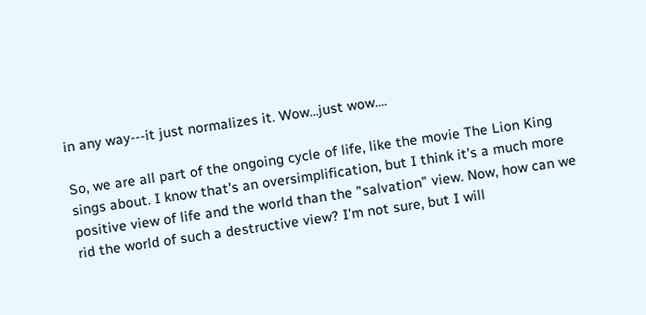in any way---it just normalizes it. Wow...just wow....

So, we are all part of the ongoing cycle of life, like the movie The Lion King sings about. I know that's an oversimplification, but I think it's a much more positive view of life and the world than the "salvation" view. Now, how can we rid the world of such a destructive view? I'm not sure, but I will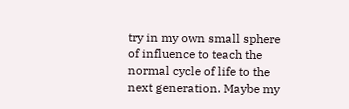try in my own small sphere of influence to teach the normal cycle of life to the next generation. Maybe my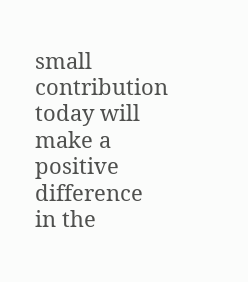small contribution today will make a positive difference in the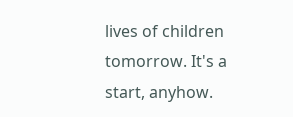lives of children tomorrow. It's a start, anyhow.